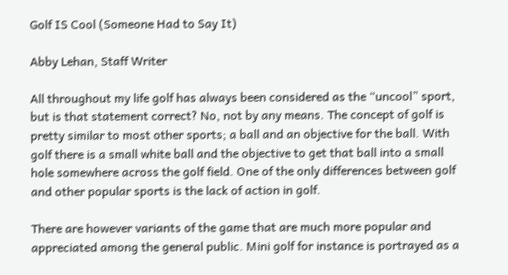Golf IS Cool (Someone Had to Say It)

Abby Lehan, Staff Writer

All throughout my life golf has always been considered as the “uncool” sport, but is that statement correct? No, not by any means. The concept of golf is pretty similar to most other sports; a ball and an objective for the ball. With golf there is a small white ball and the objective to get that ball into a small hole somewhere across the golf field. One of the only differences between golf and other popular sports is the lack of action in golf.

There are however variants of the game that are much more popular and appreciated among the general public. Mini golf for instance is portrayed as a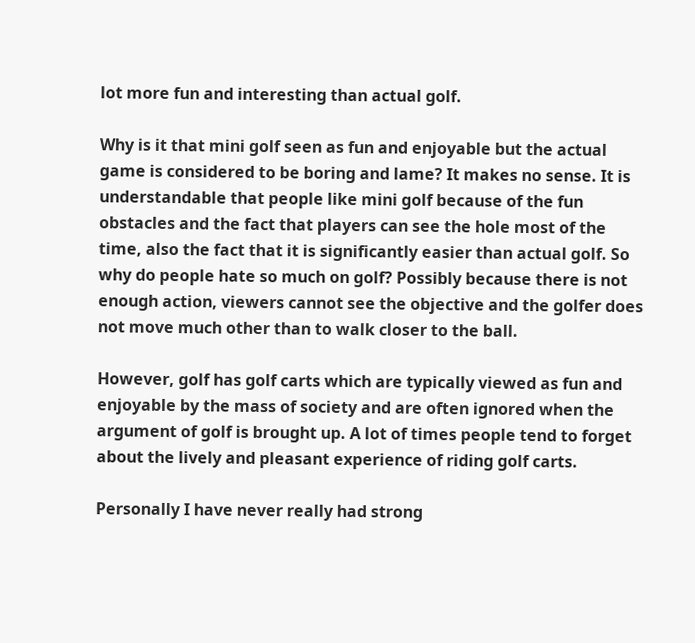lot more fun and interesting than actual golf.

Why is it that mini golf seen as fun and enjoyable but the actual game is considered to be boring and lame? It makes no sense. It is understandable that people like mini golf because of the fun obstacles and the fact that players can see the hole most of the time, also the fact that it is significantly easier than actual golf. So why do people hate so much on golf? Possibly because there is not enough action, viewers cannot see the objective and the golfer does not move much other than to walk closer to the ball.

However, golf has golf carts which are typically viewed as fun and enjoyable by the mass of society and are often ignored when the argument of golf is brought up. A lot of times people tend to forget about the lively and pleasant experience of riding golf carts.

Personally I have never really had strong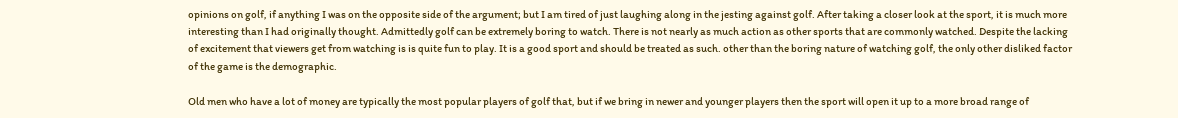opinions on golf, if anything I was on the opposite side of the argument; but I am tired of just laughing along in the jesting against golf. After taking a closer look at the sport, it is much more interesting than I had originally thought. Admittedly golf can be extremely boring to watch. There is not nearly as much action as other sports that are commonly watched. Despite the lacking of excitement that viewers get from watching is is quite fun to play. It is a good sport and should be treated as such. other than the boring nature of watching golf, the only other disliked factor of the game is the demographic.

Old men who have a lot of money are typically the most popular players of golf that, but if we bring in newer and younger players then the sport will open it up to a more broad range of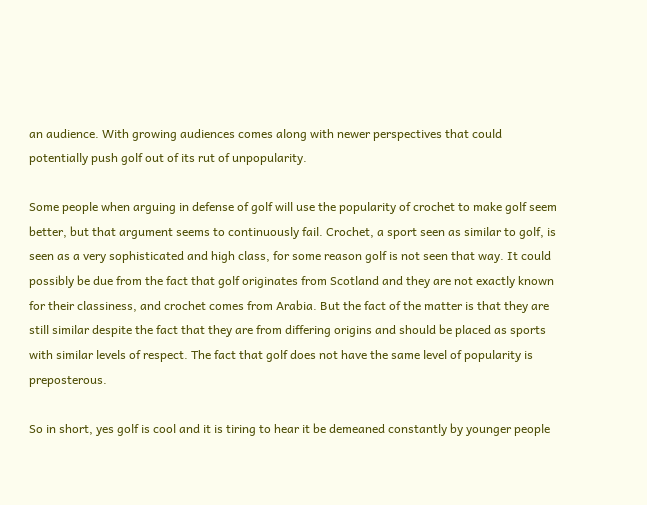an audience. With growing audiences comes along with newer perspectives that could potentially push golf out of its rut of unpopularity.

Some people when arguing in defense of golf will use the popularity of crochet to make golf seem better, but that argument seems to continuously fail. Crochet, a sport seen as similar to golf, is seen as a very sophisticated and high class, for some reason golf is not seen that way. It could possibly be due from the fact that golf originates from Scotland and they are not exactly known for their classiness, and crochet comes from Arabia. But the fact of the matter is that they are still similar despite the fact that they are from differing origins and should be placed as sports with similar levels of respect. The fact that golf does not have the same level of popularity is preposterous.

So in short, yes golf is cool and it is tiring to hear it be demeaned constantly by younger people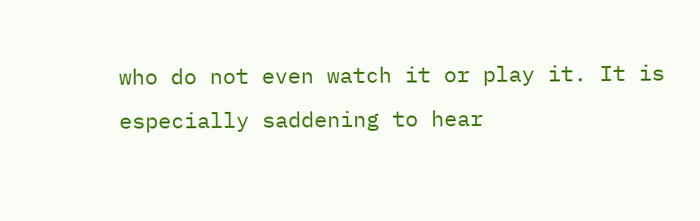who do not even watch it or play it. It is especially saddening to hear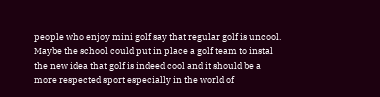people who enjoy mini golf say that regular golf is uncool. Maybe the school could put in place a golf team to instal the new idea that golf is indeed cool and it should be a more respected sport especially in the world of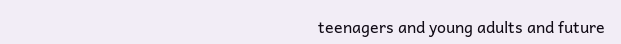teenagers and young adults and future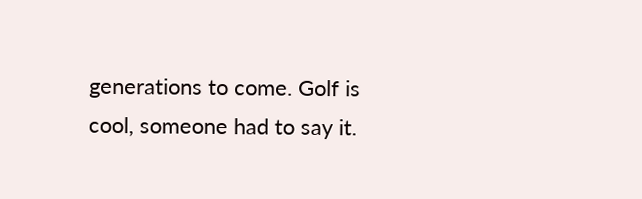generations to come. Golf is cool, someone had to say it.